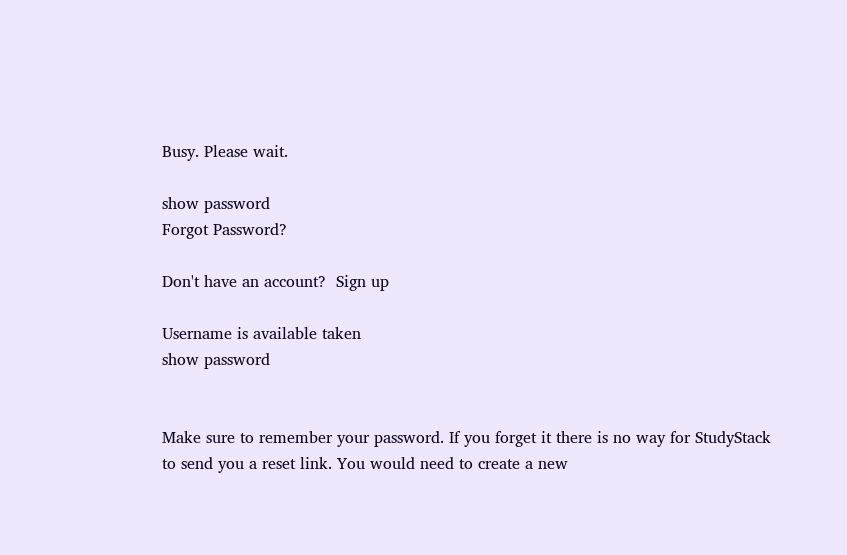Busy. Please wait.

show password
Forgot Password?

Don't have an account?  Sign up

Username is available taken
show password


Make sure to remember your password. If you forget it there is no way for StudyStack to send you a reset link. You would need to create a new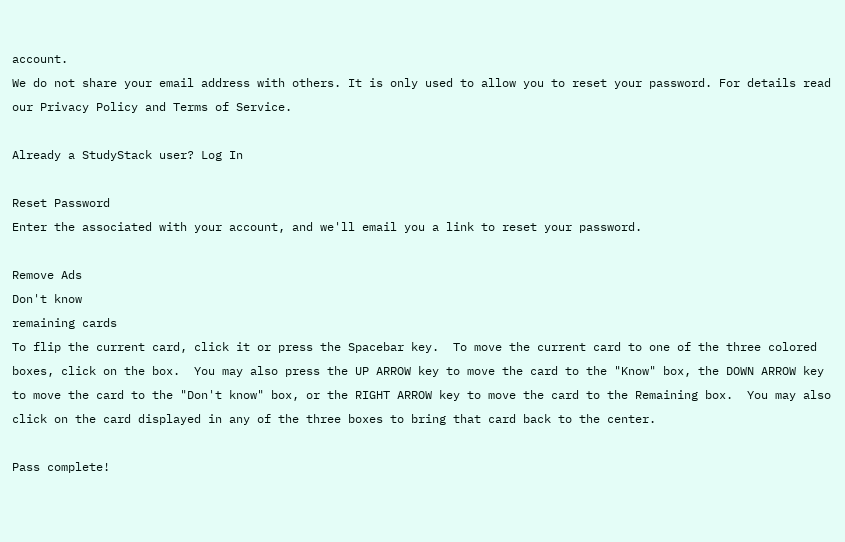account.
We do not share your email address with others. It is only used to allow you to reset your password. For details read our Privacy Policy and Terms of Service.

Already a StudyStack user? Log In

Reset Password
Enter the associated with your account, and we'll email you a link to reset your password.

Remove Ads
Don't know
remaining cards
To flip the current card, click it or press the Spacebar key.  To move the current card to one of the three colored boxes, click on the box.  You may also press the UP ARROW key to move the card to the "Know" box, the DOWN ARROW key to move the card to the "Don't know" box, or the RIGHT ARROW key to move the card to the Remaining box.  You may also click on the card displayed in any of the three boxes to bring that card back to the center.

Pass complete!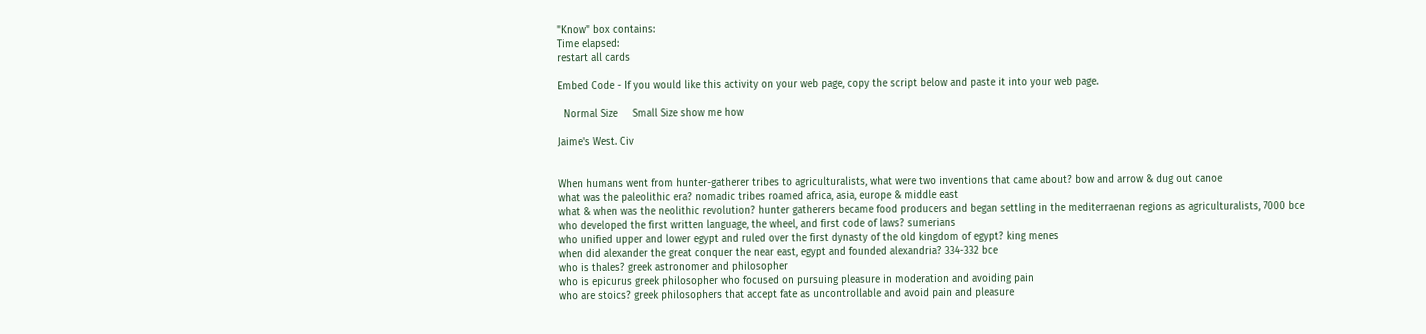"Know" box contains:
Time elapsed:
restart all cards

Embed Code - If you would like this activity on your web page, copy the script below and paste it into your web page.

  Normal Size     Small Size show me how

Jaime's West. Civ


When humans went from hunter-gatherer tribes to agriculturalists, what were two inventions that came about? bow and arrow & dug out canoe
what was the paleolithic era? nomadic tribes roamed africa, asia, europe & middle east
what & when was the neolithic revolution? hunter gatherers became food producers and began settling in the mediterraenan regions as agriculturalists, 7000 bce
who developed the first written language, the wheel, and first code of laws? sumerians
who unified upper and lower egypt and ruled over the first dynasty of the old kingdom of egypt? king menes
when did alexander the great conquer the near east, egypt and founded alexandria? 334-332 bce
who is thales? greek astronomer and philosopher
who is epicurus greek philosopher who focused on pursuing pleasure in moderation and avoiding pain
who are stoics? greek philosophers that accept fate as uncontrollable and avoid pain and pleasure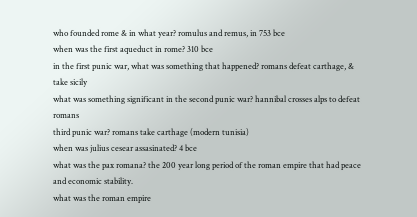who founded rome & in what year? romulus and remus, in 753 bce
when was the first aqueduct in rome? 310 bce
in the first punic war, what was something that happened? romans defeat carthage, & take sicily
what was something significant in the second punic war? hannibal crosses alps to defeat romans
third punic war? romans take carthage (modern tunisia)
when was julius cesear assasinated? 4 bce
what was the pax romana? the 200 year long period of the roman empire that had peace and economic stability.
what was the roman empire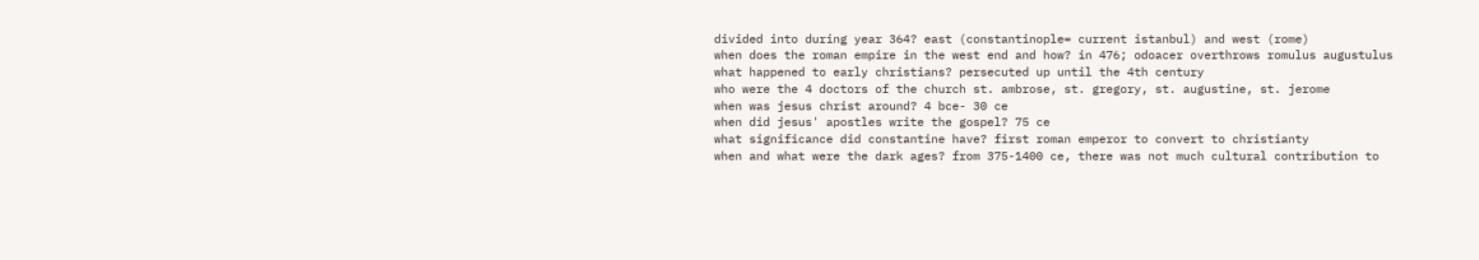divided into during year 364? east (constantinople= current istanbul) and west (rome)
when does the roman empire in the west end and how? in 476; odoacer overthrows romulus augustulus
what happened to early christians? persecuted up until the 4th century
who were the 4 doctors of the church st. ambrose, st. gregory, st. augustine, st. jerome
when was jesus christ around? 4 bce- 30 ce
when did jesus' apostles write the gospel? 75 ce
what significance did constantine have? first roman emperor to convert to christianty
when and what were the dark ages? from 375-1400 ce, there was not much cultural contribution to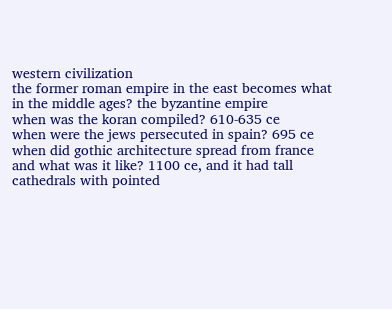western civilization
the former roman empire in the east becomes what in the middle ages? the byzantine empire
when was the koran compiled? 610-635 ce
when were the jews persecuted in spain? 695 ce
when did gothic architecture spread from france and what was it like? 1100 ce, and it had tall cathedrals with pointed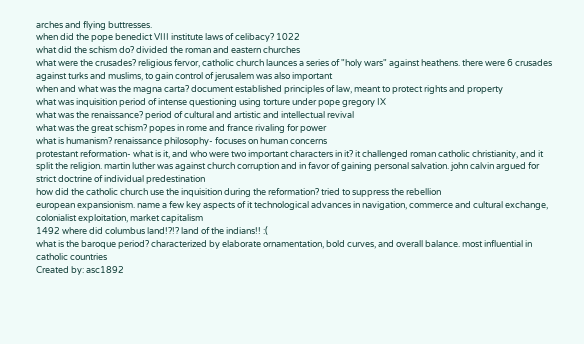arches and flying buttresses.
when did the pope benedict VIII institute laws of celibacy? 1022
what did the schism do? divided the roman and eastern churches
what were the crusades? religious fervor, catholic church launces a series of "holy wars" against heathens. there were 6 crusades against turks and muslims, to gain control of jerusalem was also important
when and what was the magna carta? document established principles of law, meant to protect rights and property
what was inquisition period of intense questioning using torture under pope gregory IX
what was the renaissance? period of cultural and artistic and intellectual revival
what was the great schism? popes in rome and france rivaling for power
what is humanism? renaissance philosophy- focuses on human concerns
protestant reformation- what is it, and who were two important characters in it? it challenged roman catholic christianity, and it split the religion. martin luther was against church corruption and in favor of gaining personal salvation. john calvin argued for strict doctrine of individual predestination
how did the catholic church use the inquisition during the reformation? tried to suppress the rebellion
european expansionism. name a few key aspects of it technological advances in navigation, commerce and cultural exchange, colonialist exploitation, market capitalism
1492 where did columbus land!?!? land of the indians!! :(
what is the baroque period? characterized by elaborate ornamentation, bold curves, and overall balance. most influential in catholic countries
Created by: asc1892